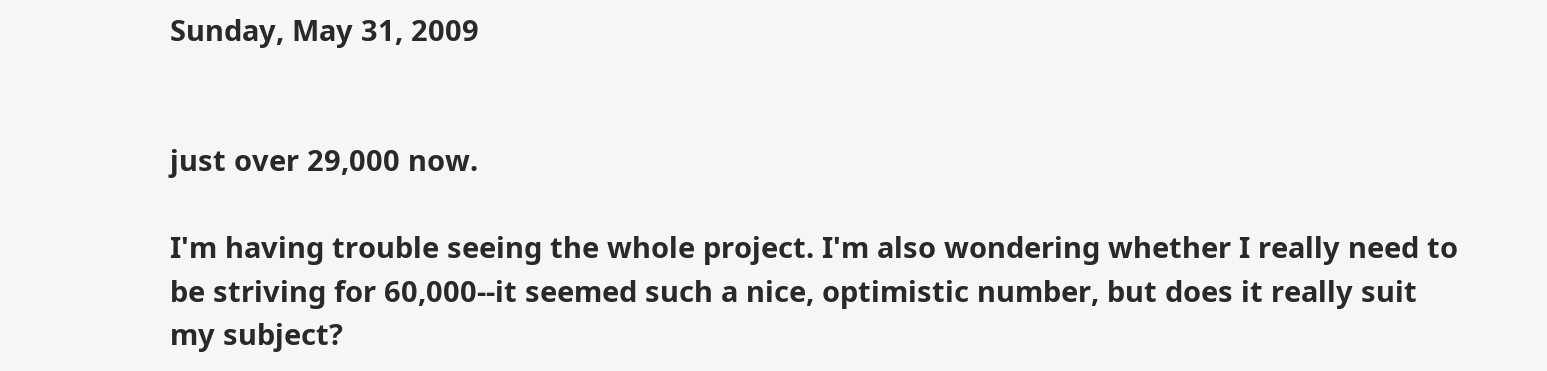Sunday, May 31, 2009


just over 29,000 now.

I'm having trouble seeing the whole project. I'm also wondering whether I really need to be striving for 60,000--it seemed such a nice, optimistic number, but does it really suit my subject?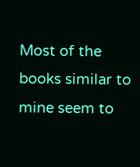Most of the books similar to mine seem to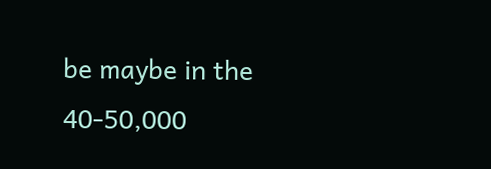be maybe in the 40-50,000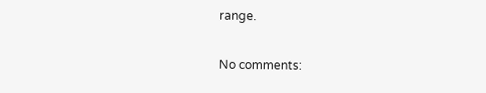range.

No comments: